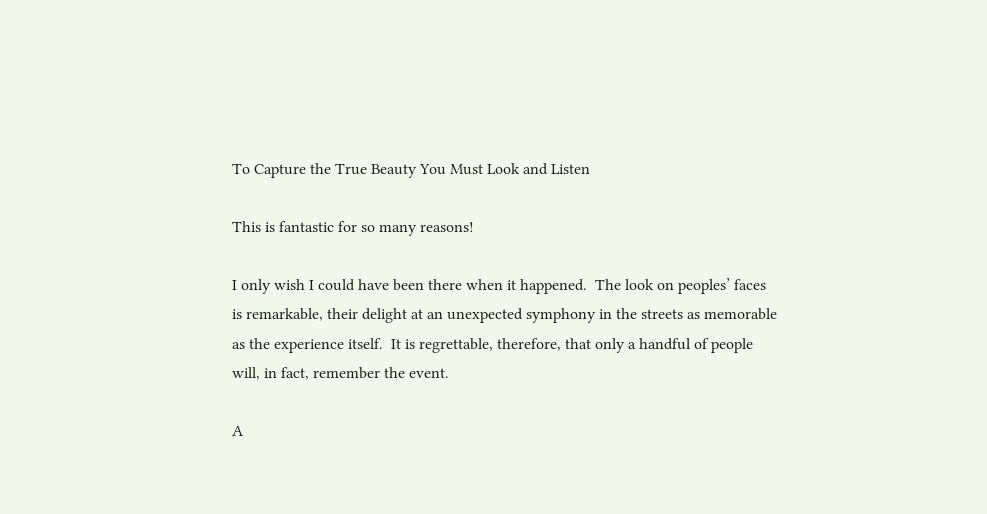To Capture the True Beauty You Must Look and Listen

This is fantastic for so many reasons!

I only wish I could have been there when it happened.  The look on peoples’ faces is remarkable, their delight at an unexpected symphony in the streets as memorable as the experience itself.  It is regrettable, therefore, that only a handful of people will, in fact, remember the event.

A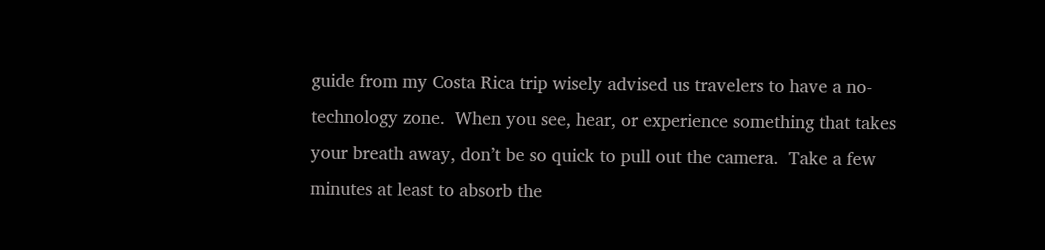guide from my Costa Rica trip wisely advised us travelers to have a no-technology zone.  When you see, hear, or experience something that takes your breath away, don’t be so quick to pull out the camera.  Take a few minutes at least to absorb the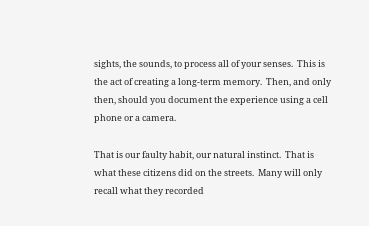sights, the sounds, to process all of your senses.  This is the act of creating a long-term memory.  Then, and only then, should you document the experience using a cell phone or a camera.

That is our faulty habit, our natural instinct.  That is what these citizens did on the streets.  Many will only recall what they recorded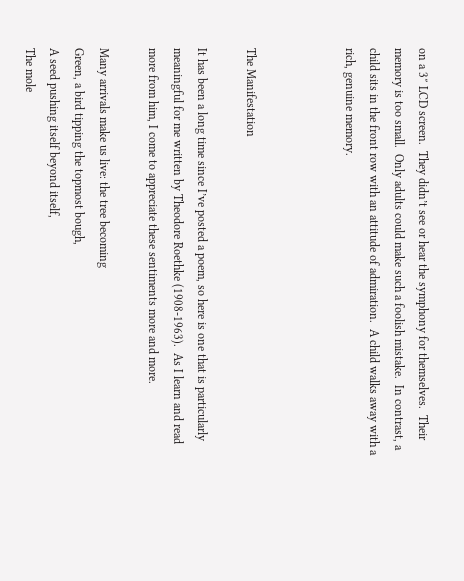on a 3″ LCD screen.  They didn’t see or hear the symphony for themselves.  Their memory is too small.  Only adults could make such a foolish mistake.  In contrast, a child sits in the front row with an attitude of admiration.  A child walks away with a rich, genuine memory.



The Manifestation

It has been a long time since I’ve posted a poem, so here is one that is particularly meaningful for me written by Theodore Roethke (1908-1963).  As I learn and read more from him, I come to appreciate these sentiments more and more.

Many arrivals make us live: the tree becoming
Green, a bird tipping the topmost bough,
A seed pushing itself beyond itself,
The mole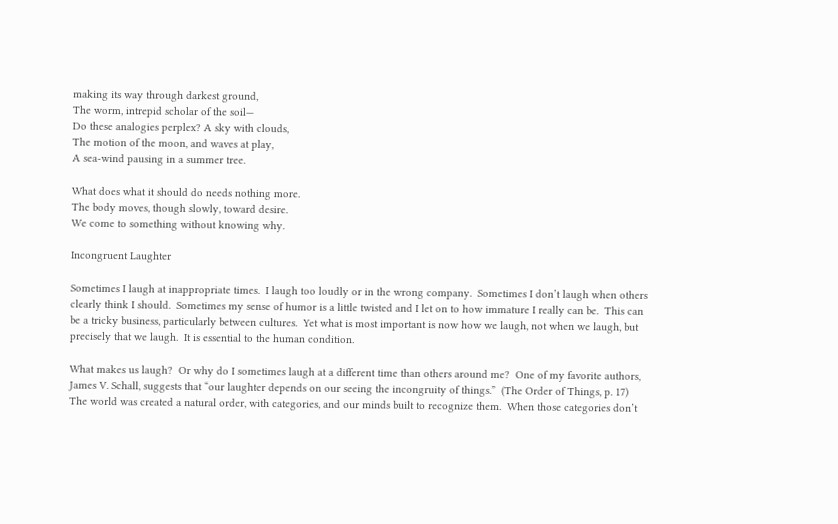making its way through darkest ground,
The worm, intrepid scholar of the soil—
Do these analogies perplex? A sky with clouds,
The motion of the moon, and waves at play,
A sea-wind pausing in a summer tree.

What does what it should do needs nothing more.
The body moves, though slowly, toward desire.
We come to something without knowing why.

Incongruent Laughter

Sometimes I laugh at inappropriate times.  I laugh too loudly or in the wrong company.  Sometimes I don’t laugh when others clearly think I should.  Sometimes my sense of humor is a little twisted and I let on to how immature I really can be.  This can be a tricky business, particularly between cultures.  Yet what is most important is now how we laugh, not when we laugh, but precisely that we laugh.  It is essential to the human condition.

What makes us laugh?  Or why do I sometimes laugh at a different time than others around me?  One of my favorite authors, James V. Schall, suggests that “our laughter depends on our seeing the incongruity of things.”  (The Order of Things, p. 17)  The world was created a natural order, with categories, and our minds built to recognize them.  When those categories don’t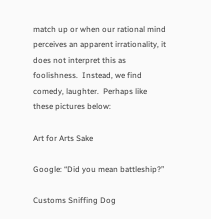match up or when our rational mind perceives an apparent irrationality, it does not interpret this as foolishness.  Instead, we find comedy, laughter.  Perhaps like these pictures below:

Art for Arts Sake

Google: “Did you mean battleship?”

Customs Sniffing Dog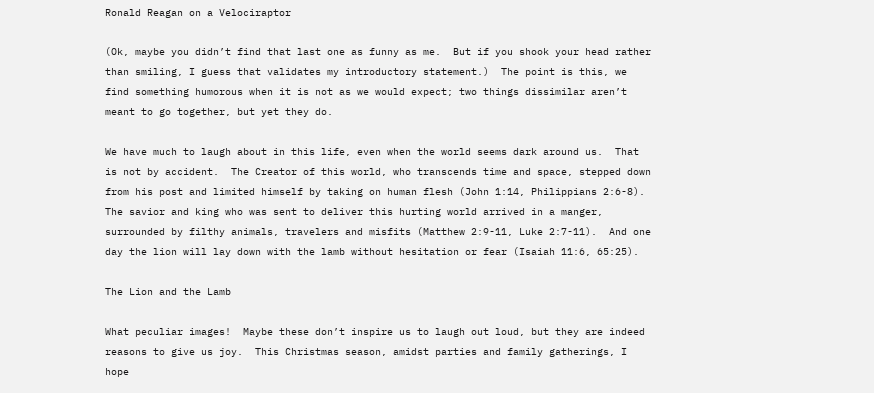Ronald Reagan on a Velociraptor

(Ok, maybe you didn’t find that last one as funny as me.  But if you shook your head rather than smiling, I guess that validates my introductory statement.)  The point is this, we find something humorous when it is not as we would expect; two things dissimilar aren’t meant to go together, but yet they do.

We have much to laugh about in this life, even when the world seems dark around us.  That is not by accident.  The Creator of this world, who transcends time and space, stepped down from his post and limited himself by taking on human flesh (John 1:14, Philippians 2:6-8).   The savior and king who was sent to deliver this hurting world arrived in a manger, surrounded by filthy animals, travelers and misfits (Matthew 2:9-11, Luke 2:7-11).  And one day the lion will lay down with the lamb without hesitation or fear (Isaiah 11:6, 65:25).

The Lion and the Lamb

What peculiar images!  Maybe these don’t inspire us to laugh out loud, but they are indeed reasons to give us joy.  This Christmas season, amidst parties and family gatherings, I hope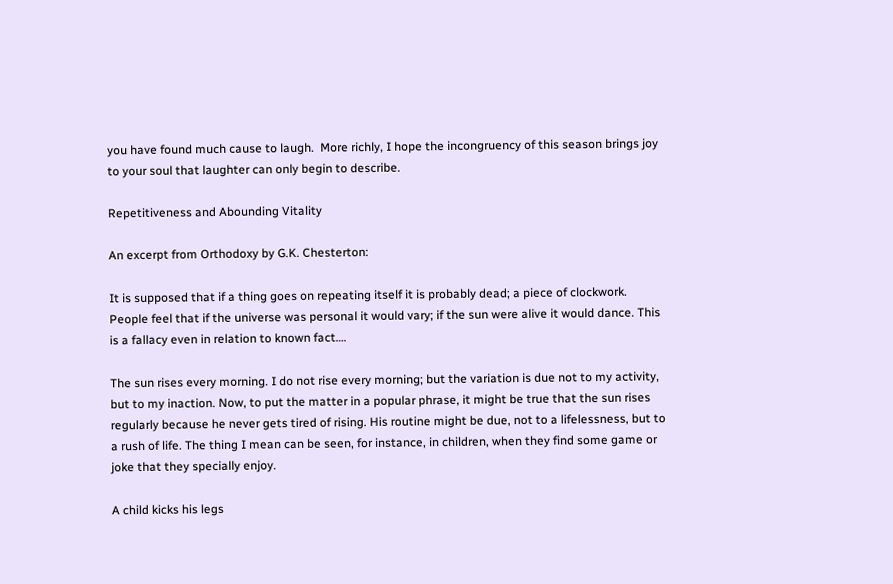you have found much cause to laugh.  More richly, I hope the incongruency of this season brings joy to your soul that laughter can only begin to describe.

Repetitiveness and Abounding Vitality

An excerpt from Orthodoxy by G.K. Chesterton:

It is supposed that if a thing goes on repeating itself it is probably dead; a piece of clockwork.  People feel that if the universe was personal it would vary; if the sun were alive it would dance. This is a fallacy even in relation to known fact….

The sun rises every morning. I do not rise every morning; but the variation is due not to my activity, but to my inaction. Now, to put the matter in a popular phrase, it might be true that the sun rises regularly because he never gets tired of rising. His routine might be due, not to a lifelessness, but to a rush of life. The thing I mean can be seen, for instance, in children, when they find some game or joke that they specially enjoy.

A child kicks his legs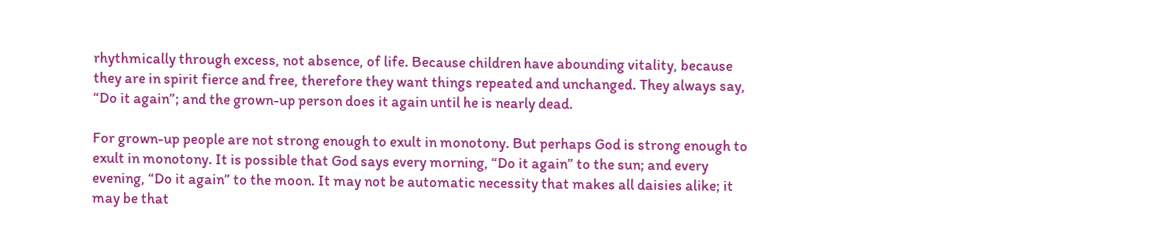rhythmically through excess, not absence, of life. Because children have abounding vitality, because they are in spirit fierce and free, therefore they want things repeated and unchanged. They always say, “Do it again”; and the grown-up person does it again until he is nearly dead.

For grown-up people are not strong enough to exult in monotony. But perhaps God is strong enough to exult in monotony. It is possible that God says every morning, “Do it again” to the sun; and every evening, “Do it again” to the moon. It may not be automatic necessity that makes all daisies alike; it may be that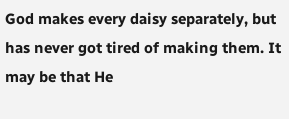God makes every daisy separately, but has never got tired of making them. It may be that He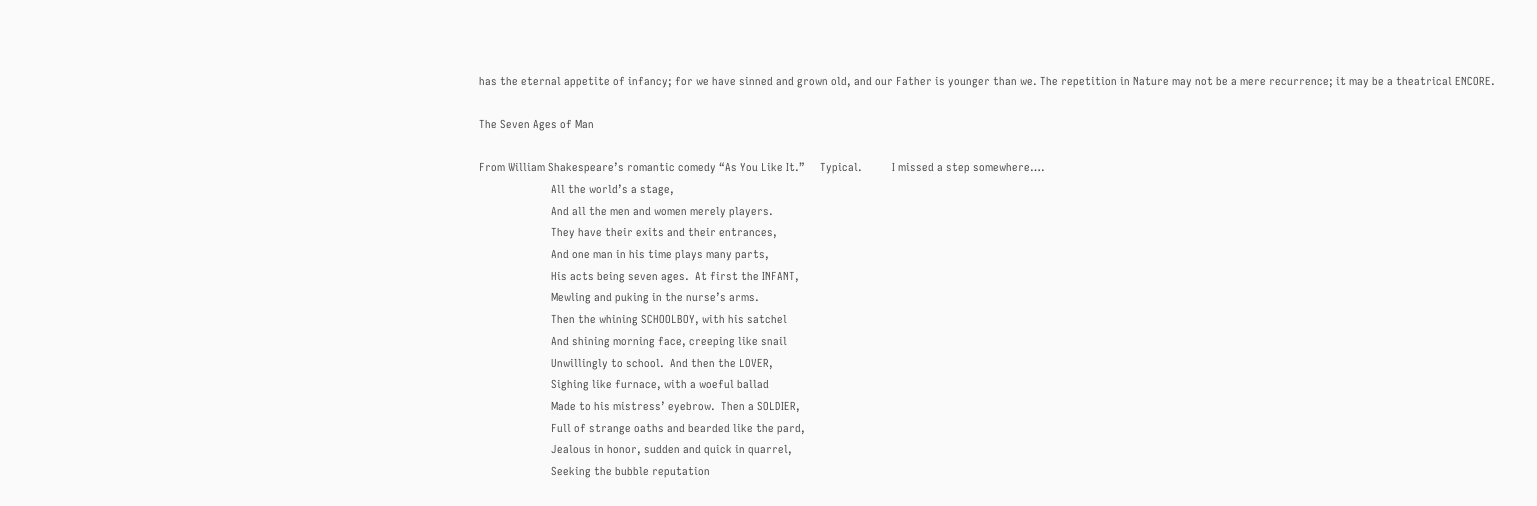has the eternal appetite of infancy; for we have sinned and grown old, and our Father is younger than we. The repetition in Nature may not be a mere recurrence; it may be a theatrical ENCORE.

The Seven Ages of Man

From William Shakespeare’s romantic comedy “As You Like It.”     Typical.          I missed a step somewhere….
                        All the world’s a stage,
                        And all the men and women merely players.
                        They have their exits and their entrances,
                        And one man in his time plays many parts,
                        His acts being seven ages.  At first the INFANT,
                        Mewling and puking in the nurse’s arms.
                        Then the whining SCHOOLBOY, with his satchel
                        And shining morning face, creeping like snail
                        Unwillingly to school.  And then the LOVER,
                        Sighing like furnace, with a woeful ballad
                        Made to his mistress’ eyebrow.  Then a SOLDIER,
                        Full of strange oaths and bearded like the pard,
                        Jealous in honor, sudden and quick in quarrel,
                        Seeking the bubble reputation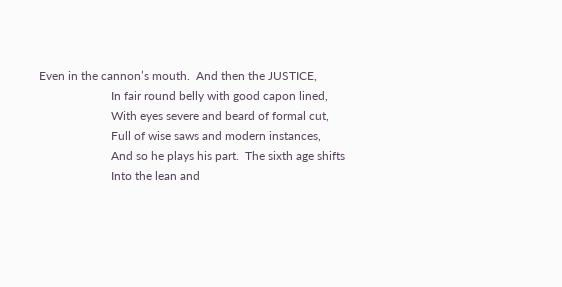Even in the cannon’s mouth.  And then the JUSTICE,
                        In fair round belly with good capon lined,
                        With eyes severe and beard of formal cut,
                        Full of wise saws and modern instances,
                        And so he plays his part.  The sixth age shifts
                        Into the lean and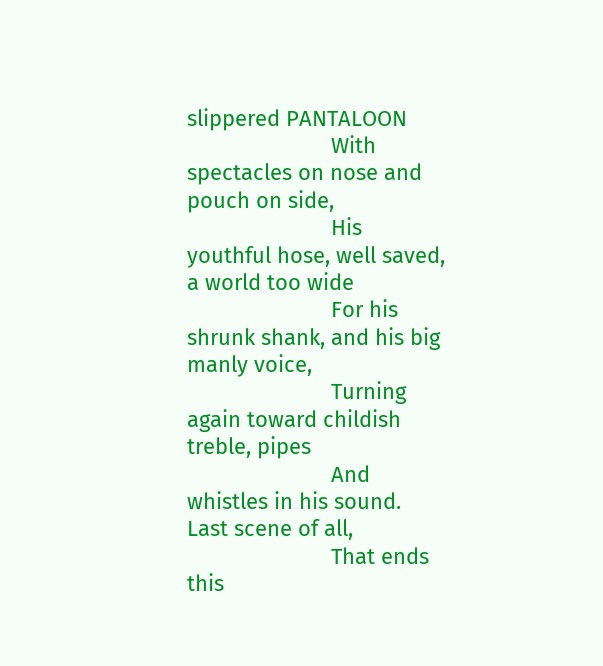slippered PANTALOON
                        With spectacles on nose and pouch on side,
                        His youthful hose, well saved, a world too wide
                        For his shrunk shank, and his big manly voice,
                        Turning again toward childish treble, pipes
                        And whistles in his sound.  Last scene of all,
                        That ends this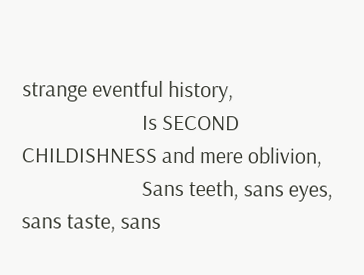strange eventful history,
                        Is SECOND CHILDISHNESS and mere oblivion,
                        Sans teeth, sans eyes, sans taste, sans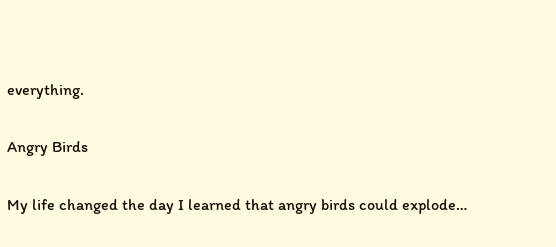everything.

Angry Birds

My life changed the day I learned that angry birds could explode…